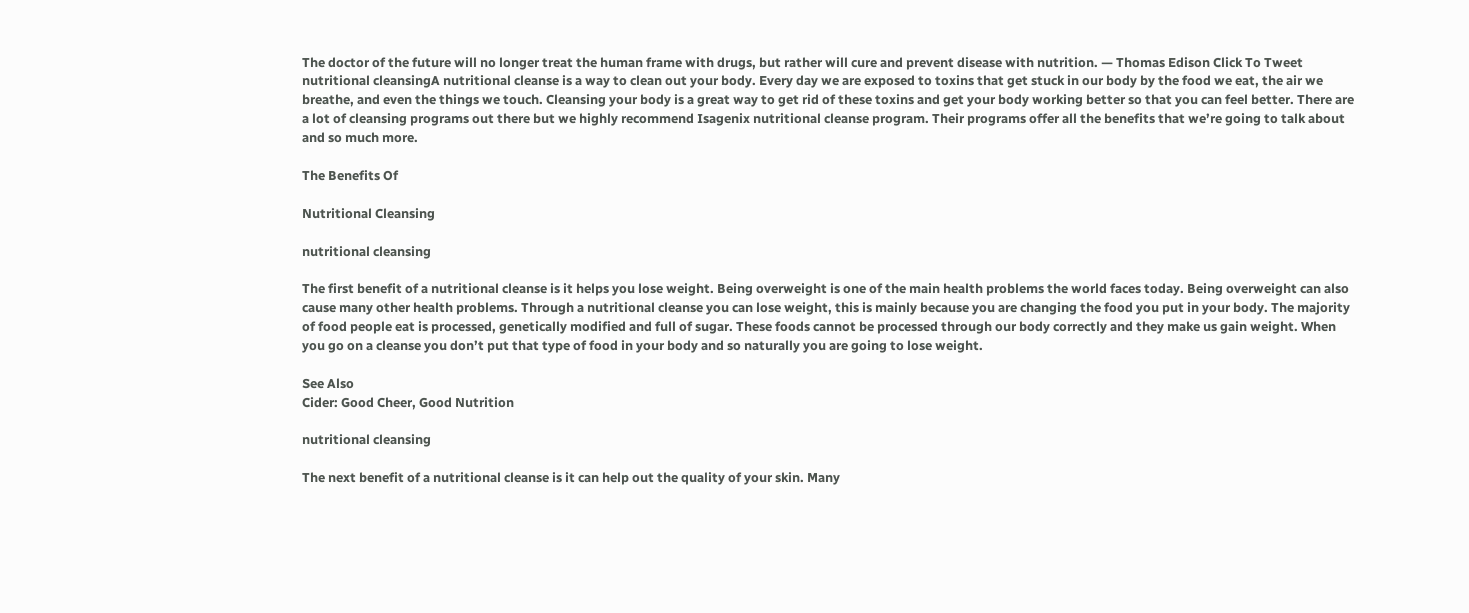The doctor of the future will no longer treat the human frame with drugs, but rather will cure and prevent disease with nutrition. — Thomas Edison Click To Tweet
nutritional cleansingA nutritional cleanse is a way to clean out your body. Every day we are exposed to toxins that get stuck in our body by the food we eat, the air we breathe, and even the things we touch. Cleansing your body is a great way to get rid of these toxins and get your body working better so that you can feel better. There are a lot of cleansing programs out there but we highly recommend Isagenix nutritional cleanse program. Their programs offer all the benefits that we’re going to talk about and so much more.

The Benefits Of

Nutritional Cleansing

nutritional cleansing

The first benefit of a nutritional cleanse is it helps you lose weight. Being overweight is one of the main health problems the world faces today. Being overweight can also cause many other health problems. Through a nutritional cleanse you can lose weight, this is mainly because you are changing the food you put in your body. The majority of food people eat is processed, genetically modified and full of sugar. These foods cannot be processed through our body correctly and they make us gain weight. When you go on a cleanse you don’t put that type of food in your body and so naturally you are going to lose weight.

See Also
Cider: Good Cheer, Good Nutrition

nutritional cleansing

The next benefit of a nutritional cleanse is it can help out the quality of your skin. Many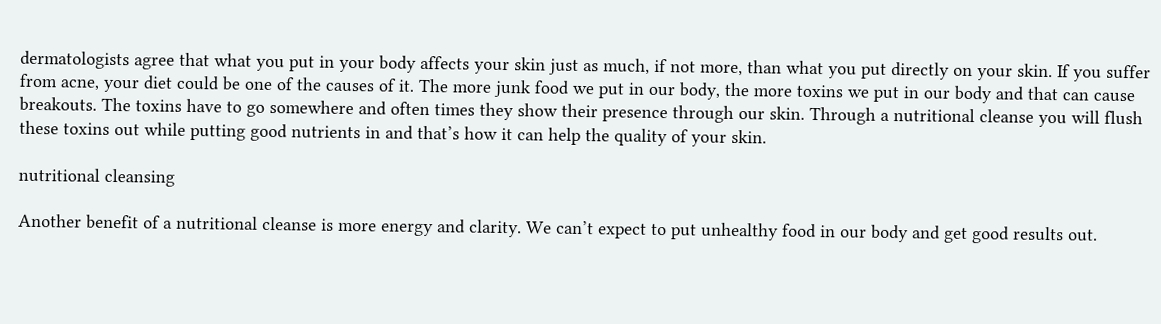dermatologists agree that what you put in your body affects your skin just as much, if not more, than what you put directly on your skin. If you suffer from acne, your diet could be one of the causes of it. The more junk food we put in our body, the more toxins we put in our body and that can cause breakouts. The toxins have to go somewhere and often times they show their presence through our skin. Through a nutritional cleanse you will flush these toxins out while putting good nutrients in and that’s how it can help the quality of your skin.

nutritional cleansing

Another benefit of a nutritional cleanse is more energy and clarity. We can’t expect to put unhealthy food in our body and get good results out.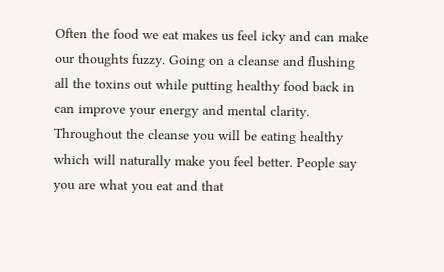Often the food we eat makes us feel icky and can make our thoughts fuzzy. Going on a cleanse and flushing all the toxins out while putting healthy food back in can improve your energy and mental clarity. Throughout the cleanse you will be eating healthy which will naturally make you feel better. People say you are what you eat and that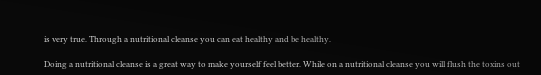is very true. Through a nutritional cleanse you can eat healthy and be healthy.

Doing a nutritional cleanse is a great way to make yourself feel better. While on a nutritional cleanse you will flush the toxins out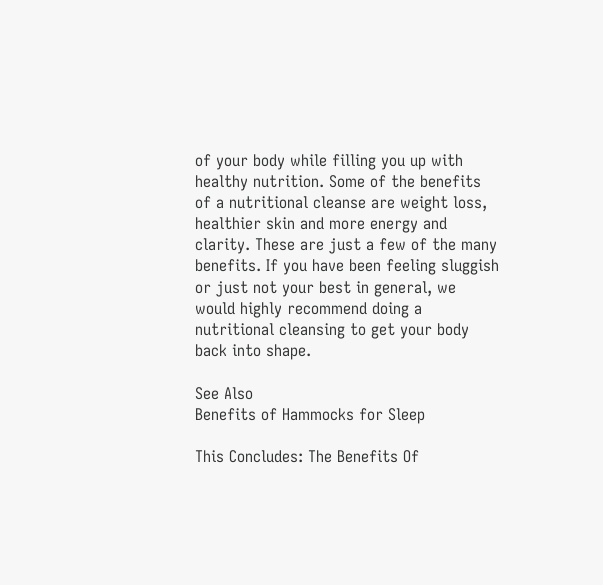of your body while filling you up with healthy nutrition. Some of the benefits of a nutritional cleanse are weight loss, healthier skin and more energy and clarity. These are just a few of the many benefits. If you have been feeling sluggish or just not your best in general, we would highly recommend doing a nutritional cleansing to get your body back into shape.

See Also
Benefits of Hammocks for Sleep

This Concludes: The Benefits Of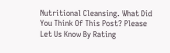Nutritional Cleansing. What Did You Think Of This Post? Please Let Us Know By Rating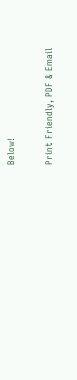Below!

Print Friendly, PDF & Email